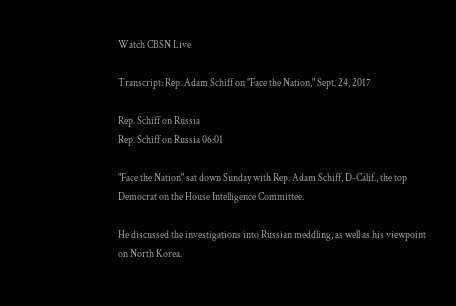Watch CBSN Live

Transcript: Rep. Adam Schiff on "Face the Nation," Sept. 24, 2017

Rep. Schiff on Russia
Rep. Schiff on Russia 06:01

"Face the Nation" sat down Sunday with Rep. Adam Schiff, D-Calif., the top Democrat on the House Intelligence Committee.

He discussed the investigations into Russian meddling, as well as his viewpoint on North Korea.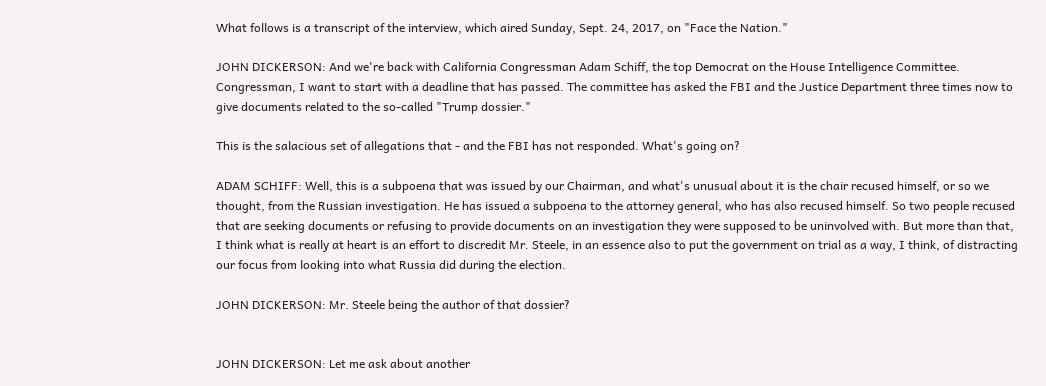What follows is a transcript of the interview, which aired Sunday, Sept. 24, 2017, on "Face the Nation."

JOHN DICKERSON: And we're back with California Congressman Adam Schiff, the top Democrat on the House Intelligence Committee. Congressman, I want to start with a deadline that has passed. The committee has asked the FBI and the Justice Department three times now to give documents related to the so-called "Trump dossier."

This is the salacious set of allegations that - and the FBI has not responded. What's going on?

ADAM SCHIFF: Well, this is a subpoena that was issued by our Chairman, and what's unusual about it is the chair recused himself, or so we thought, from the Russian investigation. He has issued a subpoena to the attorney general, who has also recused himself. So two people recused that are seeking documents or refusing to provide documents on an investigation they were supposed to be uninvolved with. But more than that, I think what is really at heart is an effort to discredit Mr. Steele, in an essence also to put the government on trial as a way, I think, of distracting our focus from looking into what Russia did during the election.

JOHN DICKERSON: Mr. Steele being the author of that dossier?


JOHN DICKERSON: Let me ask about another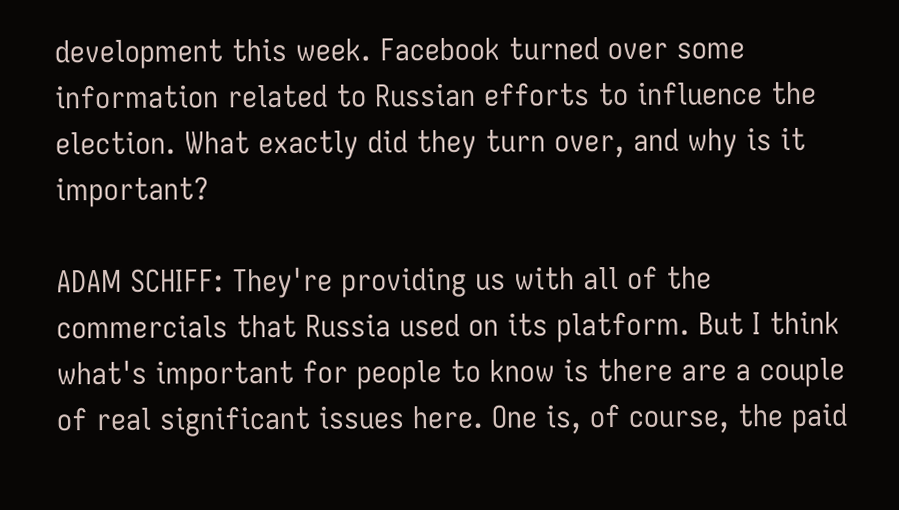development this week. Facebook turned over some information related to Russian efforts to influence the election. What exactly did they turn over, and why is it important?

ADAM SCHIFF: They're providing us with all of the commercials that Russia used on its platform. But I think what's important for people to know is there are a couple of real significant issues here. One is, of course, the paid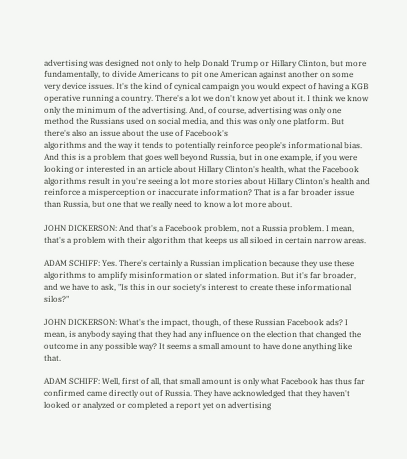advertising was designed not only to help Donald Trump or Hillary Clinton, but more fundamentally, to divide Americans to pit one American against another on some very device issues. It's the kind of cynical campaign you would expect of having a KGB operative running a country. There's a lot we don't know yet about it. I think we know only the minimum of the advertising. And, of course, advertising was only one method the Russians used on social media, and this was only one platform. But there's also an issue about the use of Facebook's
algorithms and the way it tends to potentially reinforce people's informational bias. And this is a problem that goes well beyond Russia, but in one example, if you were looking or interested in an article about Hillary Clinton's health, what the Facebook
algorithms result in you're seeing a lot more stories about Hillary Clinton's health and reinforce a misperception or inaccurate information? That is a far broader issue than Russia, but one that we really need to know a lot more about.

JOHN DICKERSON: And that's a Facebook problem, not a Russia problem. I mean, that's a problem with their algorithm that keeps us all siloed in certain narrow areas.

ADAM SCHIFF: Yes. There's certainly a Russian implication because they use these algorithms to amplify misinformation or slated information. But it's far broader, and we have to ask, "Is this in our society's interest to create these informational silos?"

JOHN DICKERSON: What's the impact, though, of these Russian Facebook ads? I mean, is anybody saying that they had any influence on the election that changed the outcome in any possible way? It seems a small amount to have done anything like that.

ADAM SCHIFF: Well, first of all, that small amount is only what Facebook has thus far confirmed came directly out of Russia. They have acknowledged that they haven't looked or analyzed or completed a report yet on advertising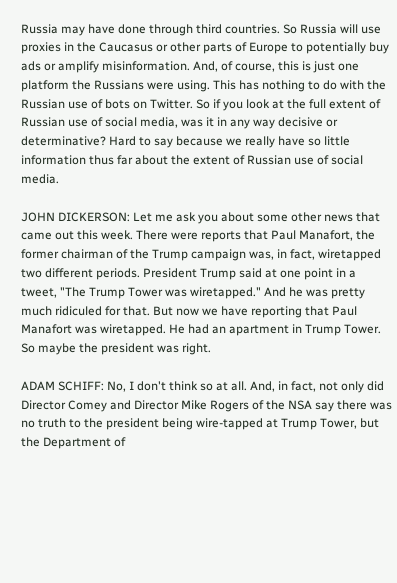Russia may have done through third countries. So Russia will use proxies in the Caucasus or other parts of Europe to potentially buy ads or amplify misinformation. And, of course, this is just one platform the Russians were using. This has nothing to do with the Russian use of bots on Twitter. So if you look at the full extent of Russian use of social media, was it in any way decisive or determinative? Hard to say because we really have so little information thus far about the extent of Russian use of social media.

JOHN DICKERSON: Let me ask you about some other news that came out this week. There were reports that Paul Manafort, the former chairman of the Trump campaign was, in fact, wiretapped two different periods. President Trump said at one point in a tweet, "The Trump Tower was wiretapped." And he was pretty much ridiculed for that. But now we have reporting that Paul Manafort was wiretapped. He had an apartment in Trump Tower. So maybe the president was right.

ADAM SCHIFF: No, I don't think so at all. And, in fact, not only did Director Comey and Director Mike Rogers of the NSA say there was no truth to the president being wire-tapped at Trump Tower, but the Department of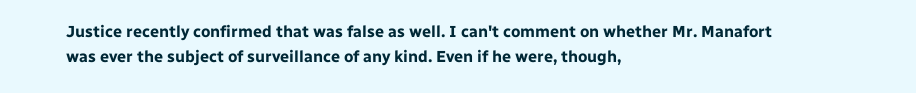Justice recently confirmed that was false as well. I can't comment on whether Mr. Manafort was ever the subject of surveillance of any kind. Even if he were, though,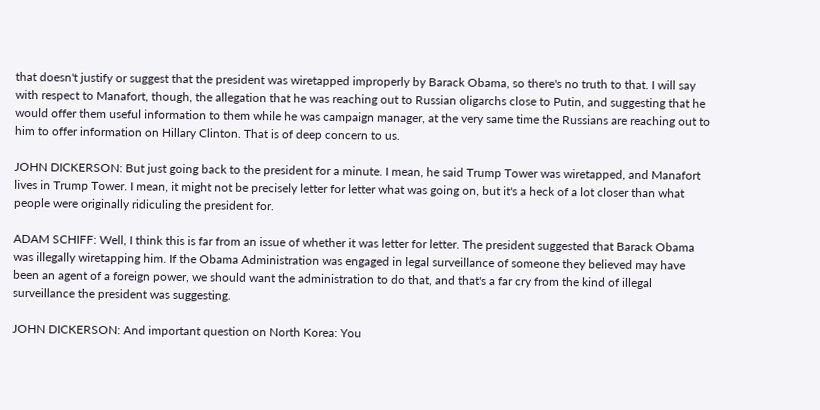that doesn't justify or suggest that the president was wiretapped improperly by Barack Obama, so there's no truth to that. I will say with respect to Manafort, though, the allegation that he was reaching out to Russian oligarchs close to Putin, and suggesting that he would offer them useful information to them while he was campaign manager, at the very same time the Russians are reaching out to him to offer information on Hillary Clinton. That is of deep concern to us.

JOHN DICKERSON: But just going back to the president for a minute. I mean, he said Trump Tower was wiretapped, and Manafort lives in Trump Tower. I mean, it might not be precisely letter for letter what was going on, but it's a heck of a lot closer than what people were originally ridiculing the president for.

ADAM SCHIFF: Well, I think this is far from an issue of whether it was letter for letter. The president suggested that Barack Obama was illegally wiretapping him. If the Obama Administration was engaged in legal surveillance of someone they believed may have been an agent of a foreign power, we should want the administration to do that, and that's a far cry from the kind of illegal surveillance the president was suggesting.

JOHN DICKERSON: And important question on North Korea: You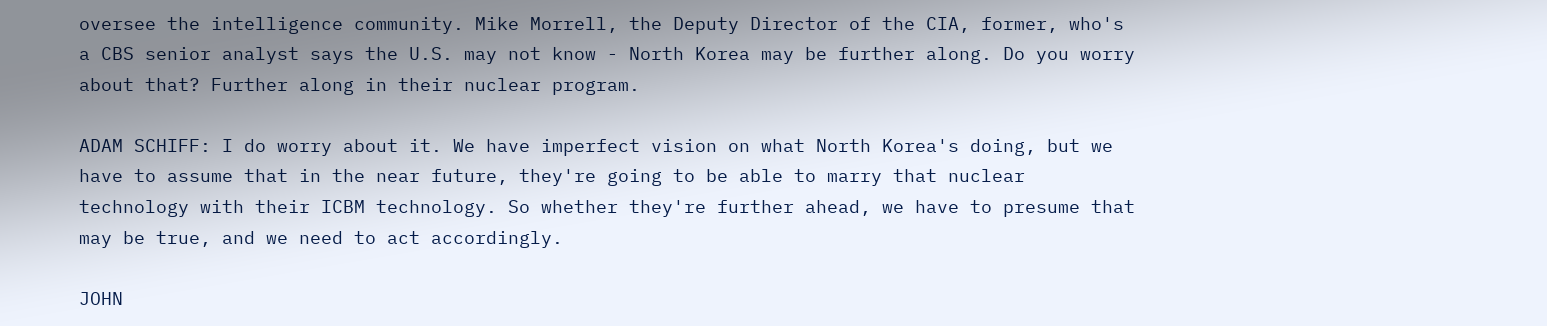oversee the intelligence community. Mike Morrell, the Deputy Director of the CIA, former, who's a CBS senior analyst says the U.S. may not know - North Korea may be further along. Do you worry about that? Further along in their nuclear program.

ADAM SCHIFF: I do worry about it. We have imperfect vision on what North Korea's doing, but we have to assume that in the near future, they're going to be able to marry that nuclear technology with their ICBM technology. So whether they're further ahead, we have to presume that may be true, and we need to act accordingly.

JOHN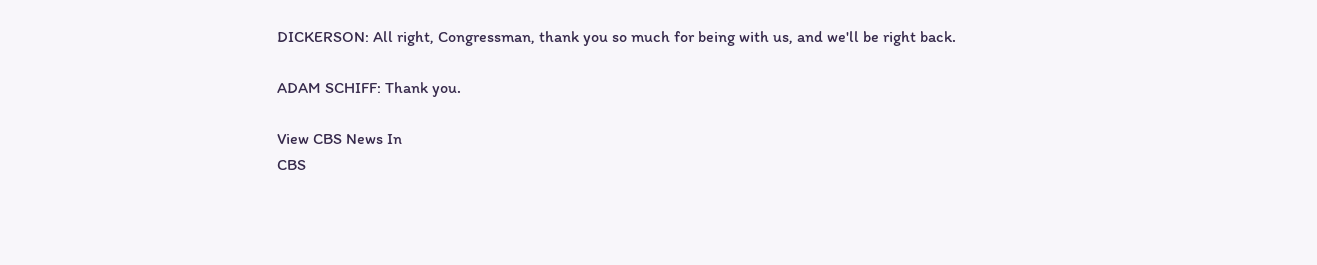DICKERSON: All right, Congressman, thank you so much for being with us, and we'll be right back.

ADAM SCHIFF: Thank you.

View CBS News In
CBS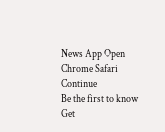News App Open
Chrome Safari Continue
Be the first to know
Get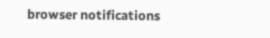browser notifications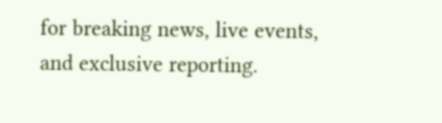for breaking news, live events, and exclusive reporting.